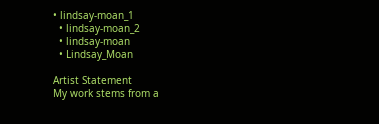• lindsay-moan_1
  • lindsay-moan_2
  • lindsay-moan
  • Lindsay_Moan

Artist Statement
My work stems from a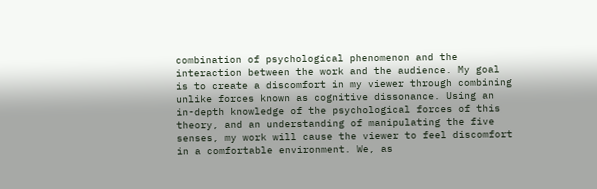combination of psychological phenomenon and the interaction between the work and the audience. My goal is to create a discomfort in my viewer through combining unlike forces known as cognitive dissonance. Using an in-depth knowledge of the psychological forces of this theory, and an understanding of manipulating the five senses, my work will cause the viewer to feel discomfort in a comfortable environment. We, as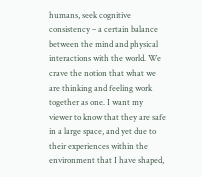humans, seek cognitive consistency – a certain balance between the mind and physical interactions with the world. We crave the notion that what we are thinking and feeling work together as one. I want my viewer to know that they are safe in a large space, and yet due to their experiences within the environment that I have shaped,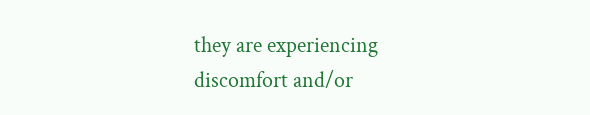they are experiencing discomfort and/or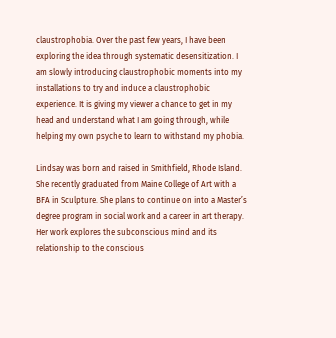claustrophobia. Over the past few years, I have been exploring the idea through systematic desensitization. I am slowly introducing claustrophobic moments into my installations to try and induce a claustrophobic experience. It is giving my viewer a chance to get in my head and understand what I am going through, while helping my own psyche to learn to withstand my phobia.

Lindsay was born and raised in Smithfield, Rhode Island. She recently graduated from Maine College of Art with a BFA in Sculpture. She plans to continue on into a Master’s degree program in social work and a career in art therapy. Her work explores the subconscious mind and its relationship to the conscious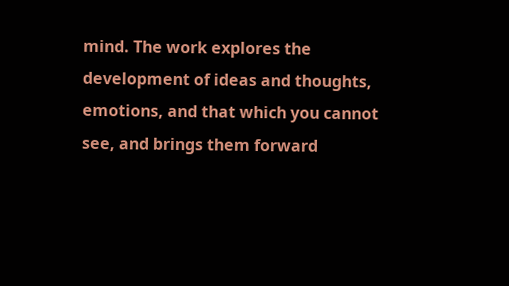mind. The work explores the development of ideas and thoughts, emotions, and that which you cannot see, and brings them forward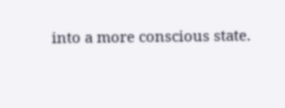into a more conscious state.